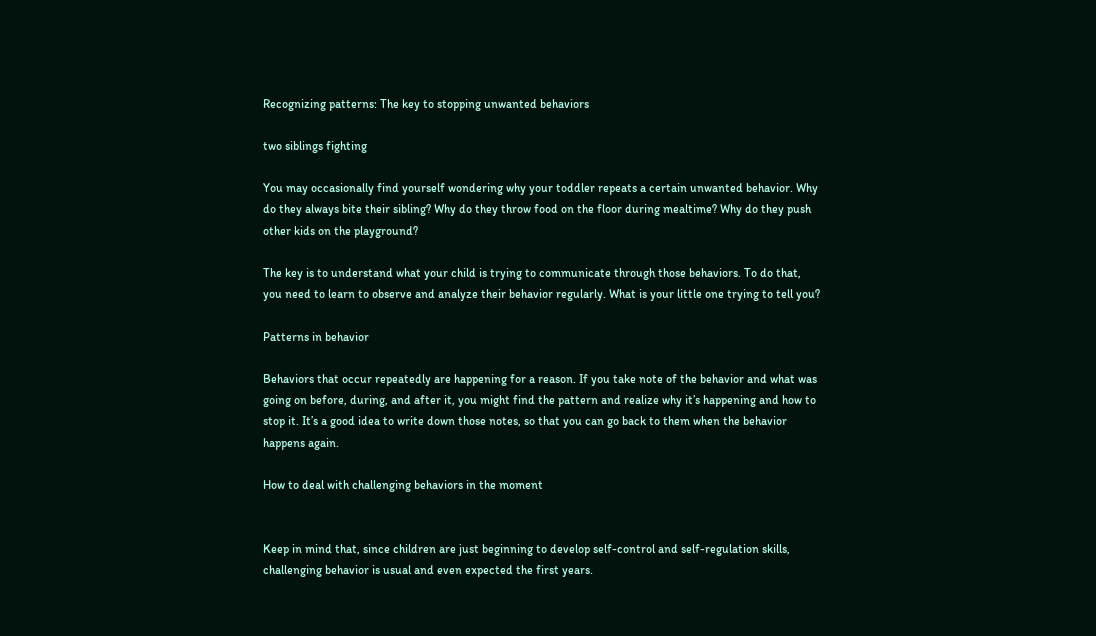Recognizing patterns: The key to stopping unwanted behaviors

two siblings fighting

You may occasionally find yourself wondering why your toddler repeats a certain unwanted behavior. Why do they always bite their sibling? Why do they throw food on the floor during mealtime? Why do they push other kids on the playground?

The key is to understand what your child is trying to communicate through those behaviors. To do that, you need to learn to observe and analyze their behavior regularly. What is your little one trying to tell you?

Patterns in behavior

Behaviors that occur repeatedly are happening for a reason. If you take note of the behavior and what was going on before, during, and after it, you might find the pattern and realize why it’s happening and how to stop it. It’s a good idea to write down those notes, so that you can go back to them when the behavior happens again.

How to deal with challenging behaviors in the moment


Keep in mind that, since children are just beginning to develop self-control and self-regulation skills, challenging behavior is usual and even expected the first years.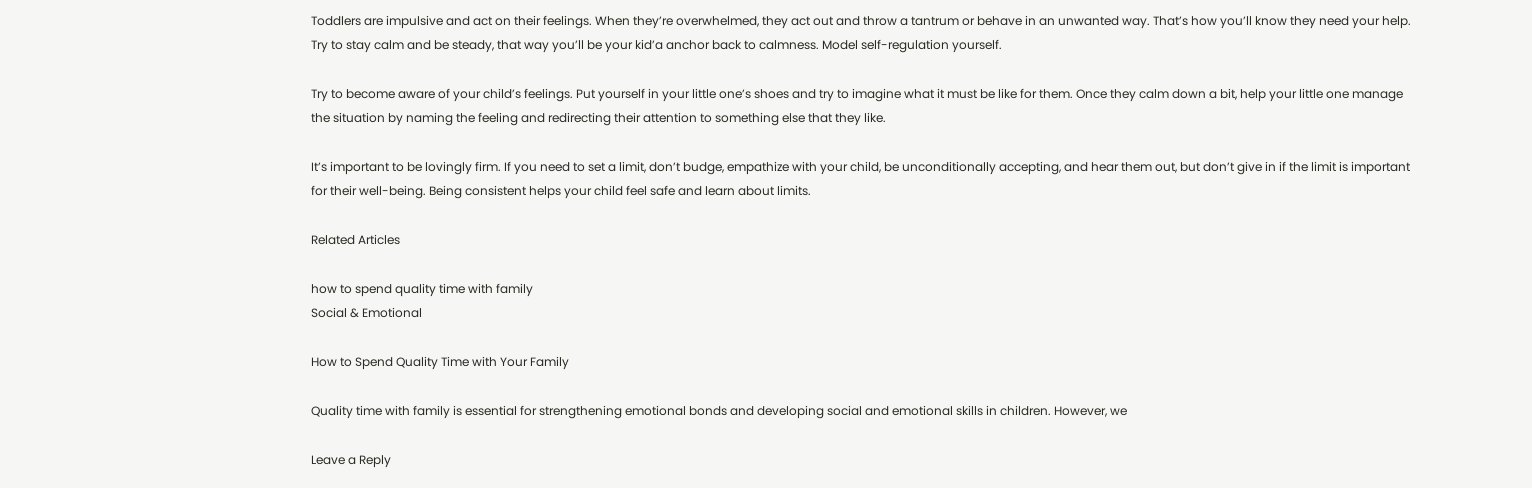Toddlers are impulsive and act on their feelings. When they’re overwhelmed, they act out and throw a tantrum or behave in an unwanted way. That’s how you’ll know they need your help. Try to stay calm and be steady, that way you’ll be your kid’a anchor back to calmness. Model self-regulation yourself.

Try to become aware of your child’s feelings. Put yourself in your little one’s shoes and try to imagine what it must be like for them. Once they calm down a bit, help your little one manage the situation by naming the feeling and redirecting their attention to something else that they like.

It’s important to be lovingly firm. If you need to set a limit, don’t budge, empathize with your child, be unconditionally accepting, and hear them out, but don’t give in if the limit is important for their well-being. Being consistent helps your child feel safe and learn about limits.

Related Articles

how to spend quality time with family
Social & Emotional

How to Spend Quality Time with Your Family

Quality time with family is essential for strengthening emotional bonds and developing social and emotional skills in children. However, we

Leave a Reply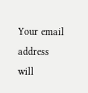Your email address will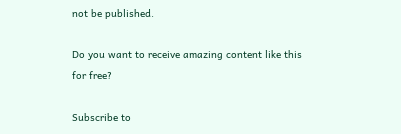not be published.

Do you want to receive amazing content like this for free?

Subscribe to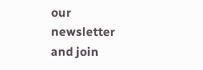our newsletter and join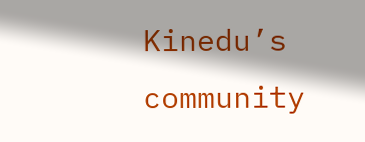Kinedu’s community